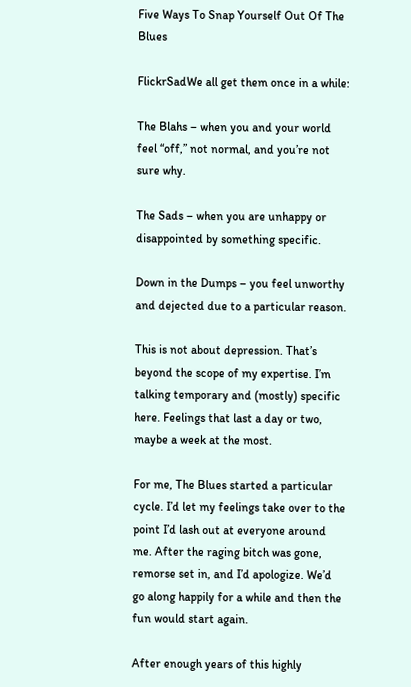Five Ways To Snap Yourself Out Of The Blues

FlickrSadWe all get them once in a while:

The Blahs – when you and your world feel “off,” not normal, and you’re not sure why.

The Sads – when you are unhappy or disappointed by something specific.

Down in the Dumps – you feel unworthy and dejected due to a particular reason.

This is not about depression. That’s beyond the scope of my expertise. I’m talking temporary and (mostly) specific here. Feelings that last a day or two, maybe a week at the most.

For me, The Blues started a particular cycle. I’d let my feelings take over to the point I’d lash out at everyone around me. After the raging bitch was gone, remorse set in, and I’d apologize. We’d go along happily for a while and then the fun would start again.

After enough years of this highly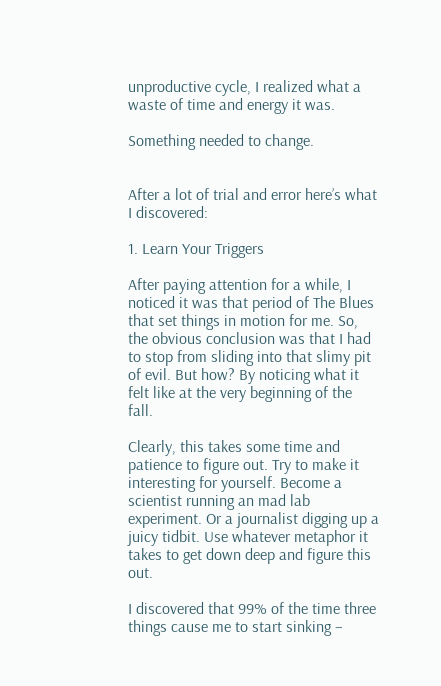unproductive cycle, I realized what a waste of time and energy it was.

Something needed to change.


After a lot of trial and error here’s what I discovered:

1. Learn Your Triggers

After paying attention for a while, I noticed it was that period of The Blues that set things in motion for me. So, the obvious conclusion was that I had to stop from sliding into that slimy pit of evil. But how? By noticing what it felt like at the very beginning of the fall.

Clearly, this takes some time and patience to figure out. Try to make it interesting for yourself. Become a scientist running an mad lab experiment. Or a journalist digging up a juicy tidbit. Use whatever metaphor it takes to get down deep and figure this out.

I discovered that 99% of the time three things cause me to start sinking –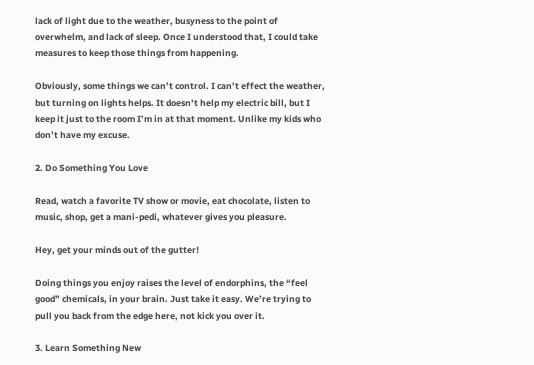lack of light due to the weather, busyness to the point of overwhelm, and lack of sleep. Once I understood that, I could take measures to keep those things from happening.

Obviously, some things we can’t control. I can’t effect the weather, but turning on lights helps. It doesn’t help my electric bill, but I keep it just to the room I’m in at that moment. Unlike my kids who don’t have my excuse.

2. Do Something You Love

Read, watch a favorite TV show or movie, eat chocolate, listen to music, shop, get a mani-pedi, whatever gives you pleasure.

Hey, get your minds out of the gutter!

Doing things you enjoy raises the level of endorphins, the “feel good” chemicals, in your brain. Just take it easy. We’re trying to pull you back from the edge here, not kick you over it.

3. Learn Something New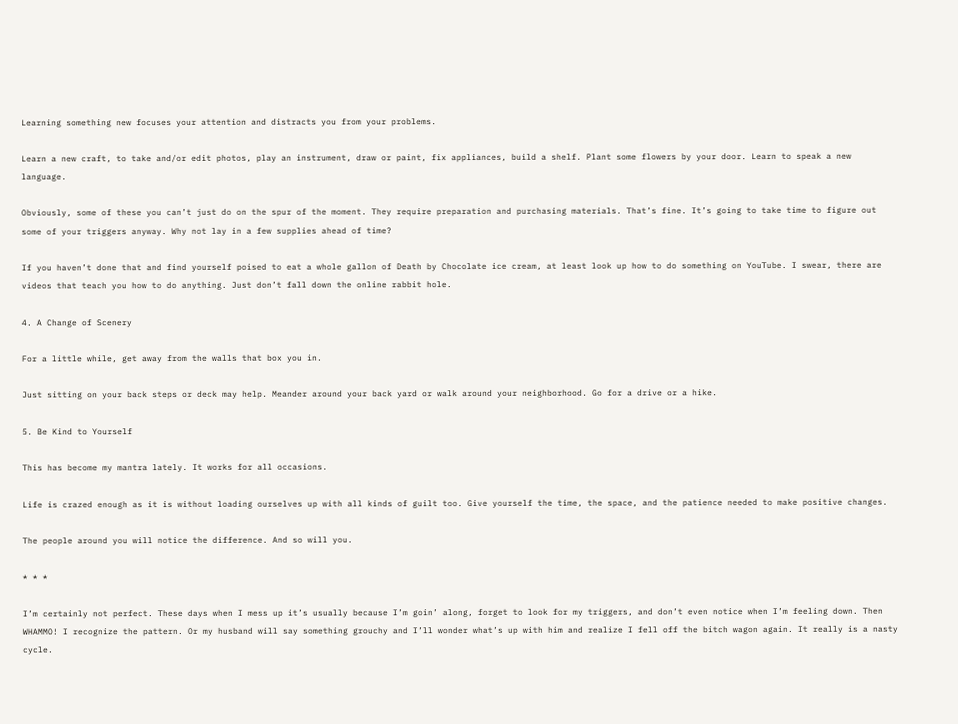Learning something new focuses your attention and distracts you from your problems.

Learn a new craft, to take and/or edit photos, play an instrument, draw or paint, fix appliances, build a shelf. Plant some flowers by your door. Learn to speak a new language.

Obviously, some of these you can’t just do on the spur of the moment. They require preparation and purchasing materials. That’s fine. It’s going to take time to figure out some of your triggers anyway. Why not lay in a few supplies ahead of time?

If you haven’t done that and find yourself poised to eat a whole gallon of Death by Chocolate ice cream, at least look up how to do something on YouTube. I swear, there are videos that teach you how to do anything. Just don’t fall down the online rabbit hole.

4. A Change of Scenery

For a little while, get away from the walls that box you in.

Just sitting on your back steps or deck may help. Meander around your back yard or walk around your neighborhood. Go for a drive or a hike.

5. Be Kind to Yourself

This has become my mantra lately. It works for all occasions.

Life is crazed enough as it is without loading ourselves up with all kinds of guilt too. Give yourself the time, the space, and the patience needed to make positive changes.

The people around you will notice the difference. And so will you.

* * *

I’m certainly not perfect. These days when I mess up it’s usually because I’m goin’ along, forget to look for my triggers, and don’t even notice when I’m feeling down. Then WHAMMO! I recognize the pattern. Or my husband will say something grouchy and I’ll wonder what’s up with him and realize I fell off the bitch wagon again. It really is a nasty cycle.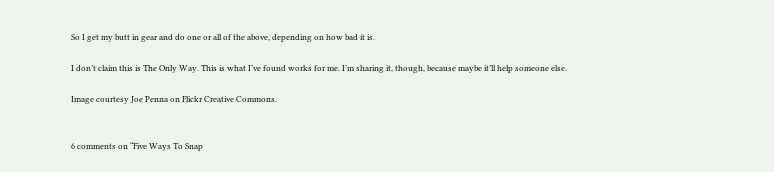So I get my butt in gear and do one or all of the above, depending on how bad it is.

I don’t claim this is The Only Way. This is what I’ve found works for me. I’m sharing it, though, because maybe it’ll help someone else.

Image courtesy Joe Penna on Flickr Creative Commons.


6 comments on “Five Ways To Snap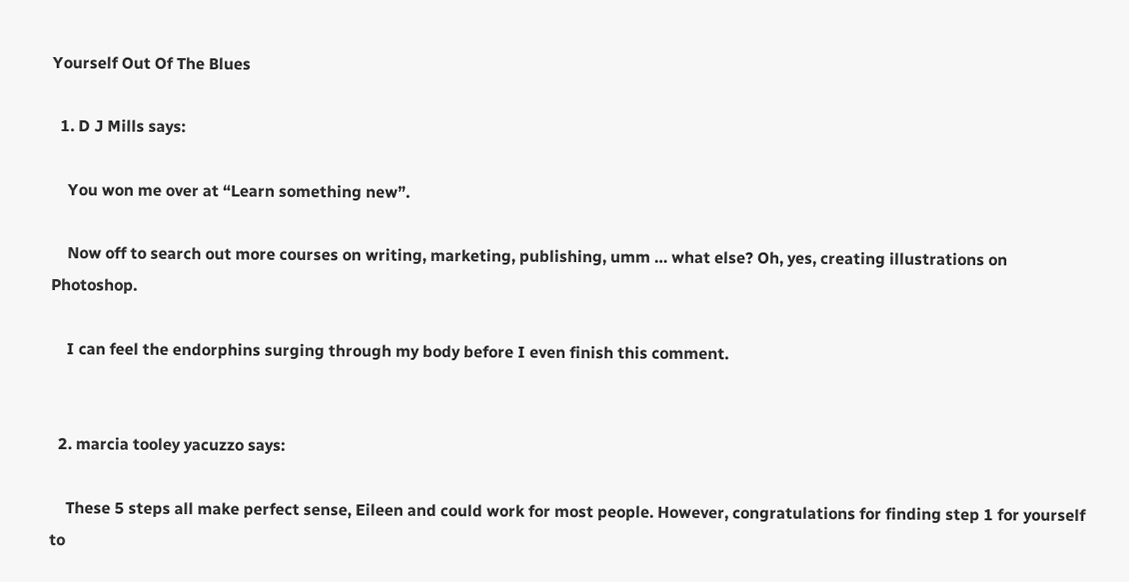Yourself Out Of The Blues

  1. D J Mills says:

    You won me over at “Learn something new”.

    Now off to search out more courses on writing, marketing, publishing, umm … what else? Oh, yes, creating illustrations on Photoshop.

    I can feel the endorphins surging through my body before I even finish this comment.


  2. marcia tooley yacuzzo says:

    These 5 steps all make perfect sense, Eileen and could work for most people. However, congratulations for finding step 1 for yourself to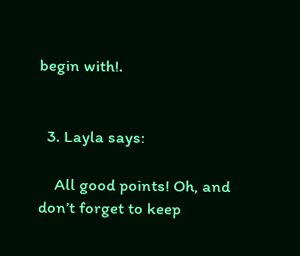begin with!.


  3. Layla says:

    All good points! Oh, and don’t forget to keep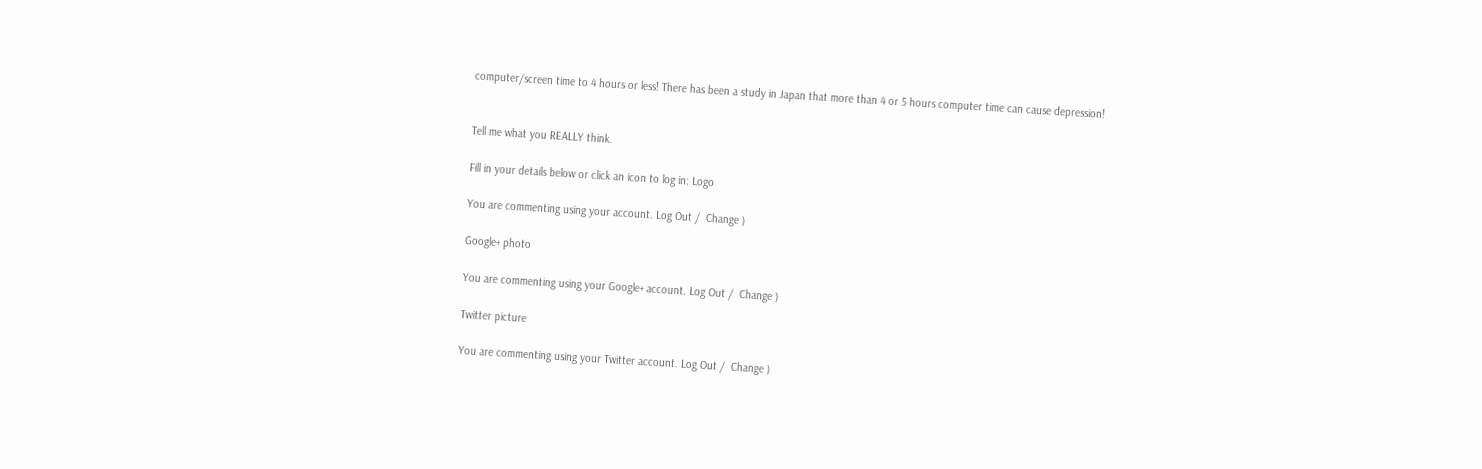computer/screen time to 4 hours or less! There has been a study in Japan that more than 4 or 5 hours computer time can cause depression!


Tell me what you REALLY think.

Fill in your details below or click an icon to log in: Logo

You are commenting using your account. Log Out /  Change )

Google+ photo

You are commenting using your Google+ account. Log Out /  Change )

Twitter picture

You are commenting using your Twitter account. Log Out /  Change )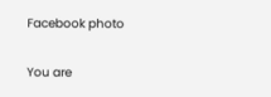Facebook photo

You are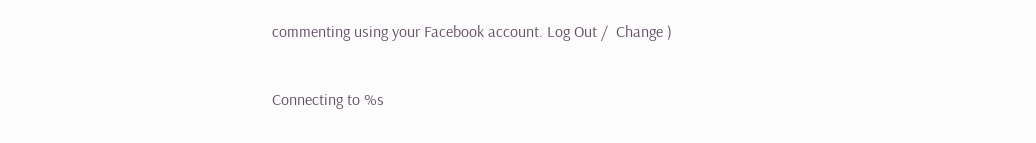commenting using your Facebook account. Log Out /  Change )


Connecting to %s